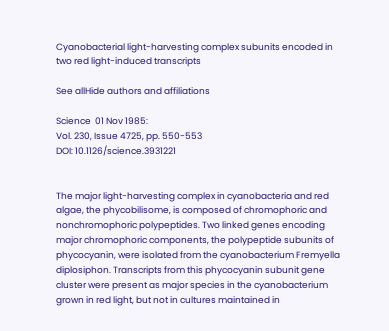Cyanobacterial light-harvesting complex subunits encoded in two red light-induced transcripts

See allHide authors and affiliations

Science  01 Nov 1985:
Vol. 230, Issue 4725, pp. 550-553
DOI: 10.1126/science.3931221


The major light-harvesting complex in cyanobacteria and red algae, the phycobilisome, is composed of chromophoric and nonchromophoric polypeptides. Two linked genes encoding major chromophoric components, the polypeptide subunits of phycocyanin, were isolated from the cyanobacterium Fremyella diplosiphon. Transcripts from this phycocyanin subunit gene cluster were present as major species in the cyanobacterium grown in red light, but not in cultures maintained in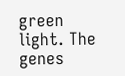green light. The genes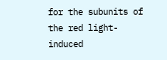for the subunits of the red light-induced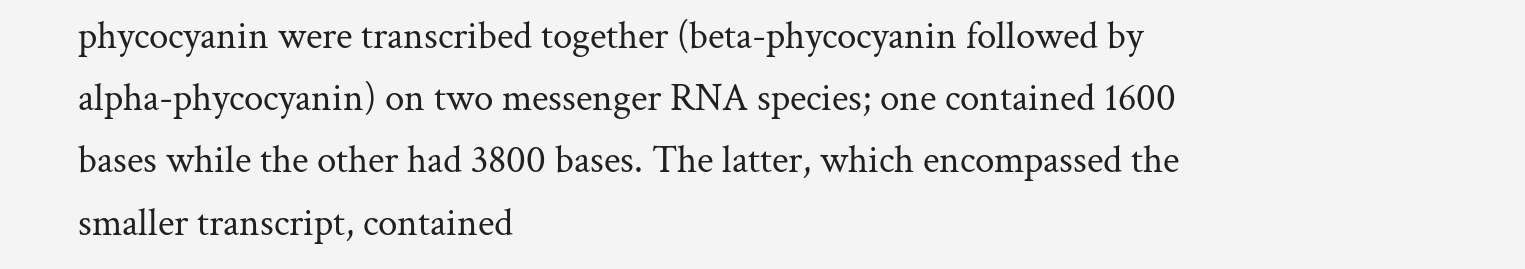phycocyanin were transcribed together (beta-phycocyanin followed by alpha-phycocyanin) on two messenger RNA species; one contained 1600 bases while the other had 3800 bases. The latter, which encompassed the smaller transcript, contained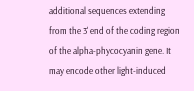additional sequences extending from the 3' end of the coding region of the alpha-phycocyanin gene. It may encode other light-induced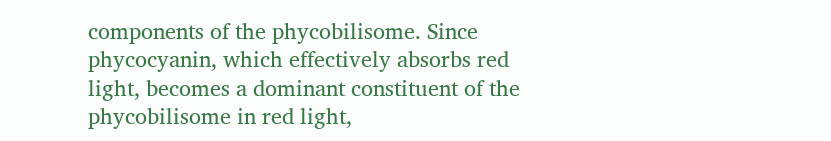components of the phycobilisome. Since phycocyanin, which effectively absorbs red light, becomes a dominant constituent of the phycobilisome in red light,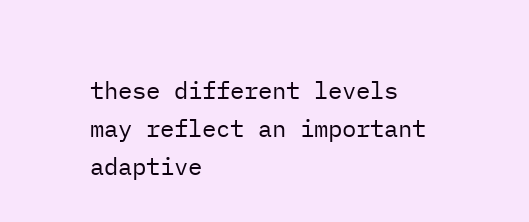these different levels may reflect an important adaptive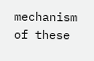mechanism of these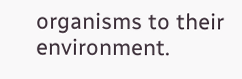organisms to their environment.